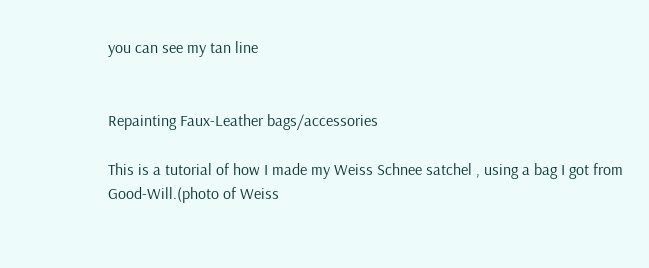you can see my tan line


Repainting Faux-Leather bags/accessories

This is a tutorial of how I made my Weiss Schnee satchel , using a bag I got from Good-Will.(photo of Weiss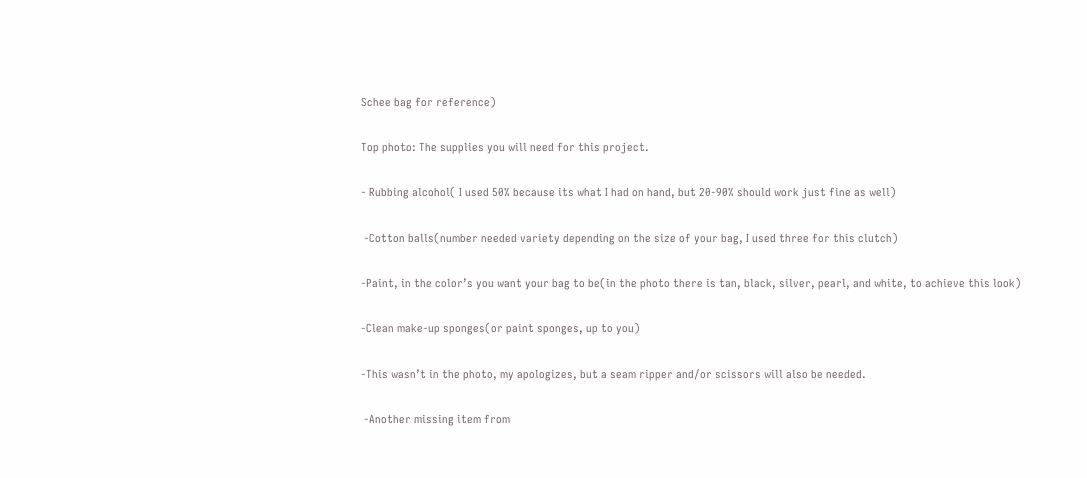Schee bag for reference)

Top photo: The supplies you will need for this project.

- Rubbing alcohol( I used 50% because its what I had on hand, but 20-90% should work just fine as well)

 -Cotton balls(number needed variety depending on the size of your bag, I used three for this clutch)

-Paint, in the color’s you want your bag to be(in the photo there is tan, black, silver, pearl, and white, to achieve this look)

-Clean make-up sponges(or paint sponges, up to you)

-This wasn’t in the photo, my apologizes, but a seam ripper and/or scissors will also be needed.

 -Another missing item from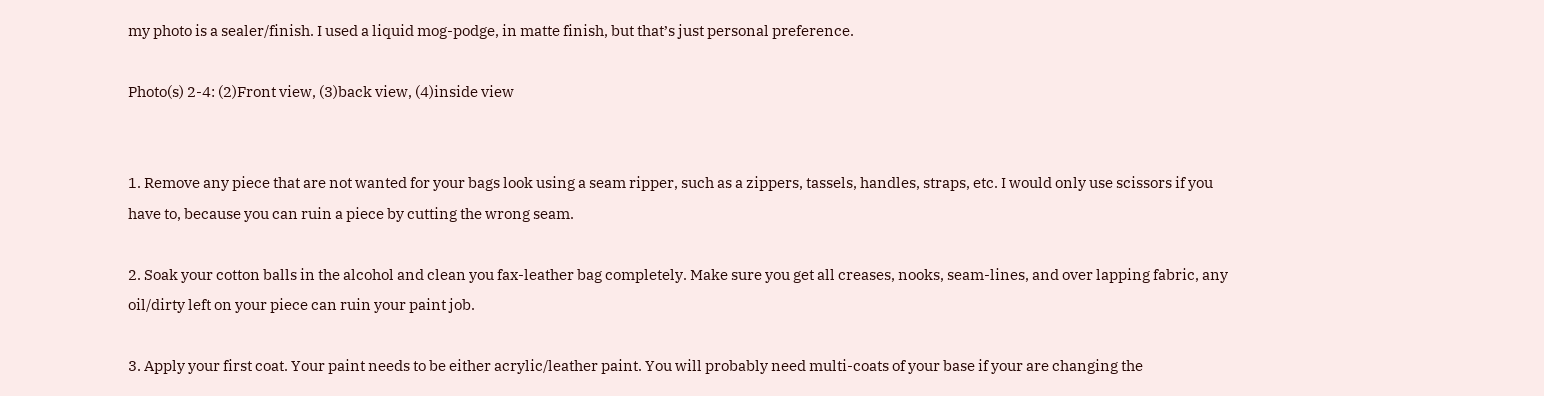my photo is a sealer/finish. I used a liquid mog-podge, in matte finish, but that’s just personal preference.

Photo(s) 2-4: (2)Front view, (3)back view, (4)inside view


1. Remove any piece that are not wanted for your bags look using a seam ripper, such as a zippers, tassels, handles, straps, etc. I would only use scissors if you have to, because you can ruin a piece by cutting the wrong seam.

2. Soak your cotton balls in the alcohol and clean you fax-leather bag completely. Make sure you get all creases, nooks, seam-lines, and over lapping fabric, any oil/dirty left on your piece can ruin your paint job.

3. Apply your first coat. Your paint needs to be either acrylic/leather paint. You will probably need multi-coats of your base if your are changing the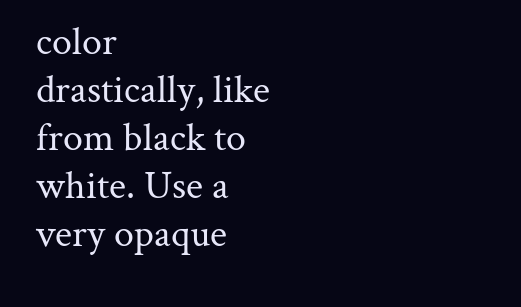color drastically, like from black to white. Use a very opaque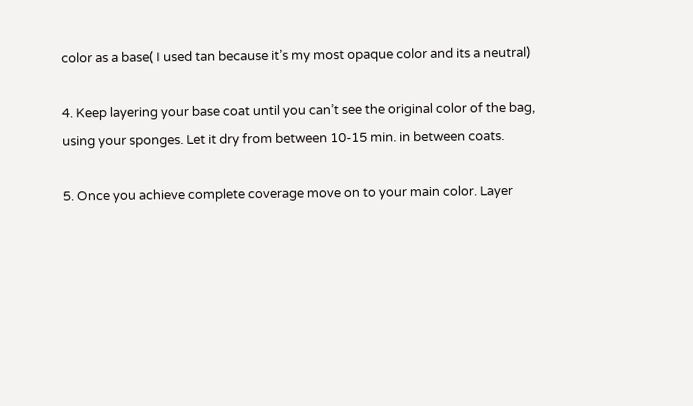color as a base( I used tan because it’s my most opaque color and its a neutral)

4. Keep layering your base coat until you can’t see the original color of the bag, using your sponges. Let it dry from between 10-15 min. in between coats.

5. Once you achieve complete coverage move on to your main color. Layer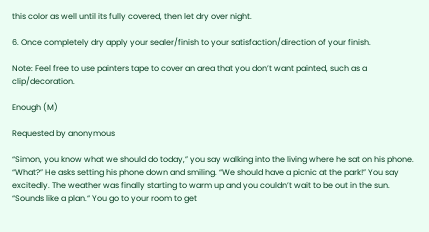this color as well until its fully covered, then let dry over night.

6. Once completely dry apply your sealer/finish to your satisfaction/direction of your finish.

Note: Feel free to use painters tape to cover an area that you don’t want painted, such as a clip/decoration.

Enough (M)

Requested by anonymous

“Simon, you know what we should do today,” you say walking into the living where he sat on his phone. “What?” He asks setting his phone down and smiling. “We should have a picnic at the park!” You say excitedly. The weather was finally starting to warm up and you couldn’t wait to be out in the sun. “Sounds like a plan.“ You go to your room to get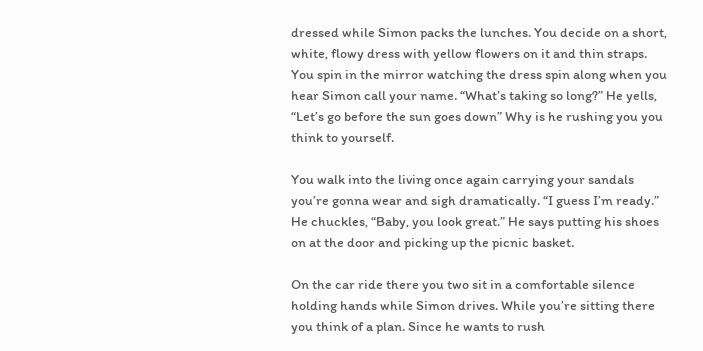dressed while Simon packs the lunches. You decide on a short, white, flowy dress with yellow flowers on it and thin straps. You spin in the mirror watching the dress spin along when you hear Simon call your name. “What’s taking so long?” He yells, “Let’s go before the sun goes down” Why is he rushing you you think to yourself.

You walk into the living once again carrying your sandals you’re gonna wear and sigh dramatically. “I guess I’m ready.” He chuckles, “Baby, you look great.” He says putting his shoes on at the door and picking up the picnic basket.

On the car ride there you two sit in a comfortable silence holding hands while Simon drives. While you’re sitting there you think of a plan. Since he wants to rush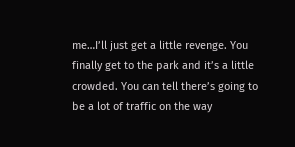me…I’ll just get a little revenge. You finally get to the park and it’s a little crowded. You can tell there’s going to be a lot of traffic on the way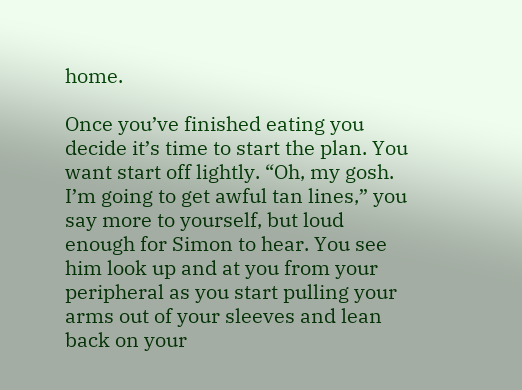home.

Once you’ve finished eating you decide it’s time to start the plan. You want start off lightly. “Oh, my gosh. I’m going to get awful tan lines,” you say more to yourself, but loud enough for Simon to hear. You see him look up and at you from your peripheral as you start pulling your arms out of your sleeves and lean back on your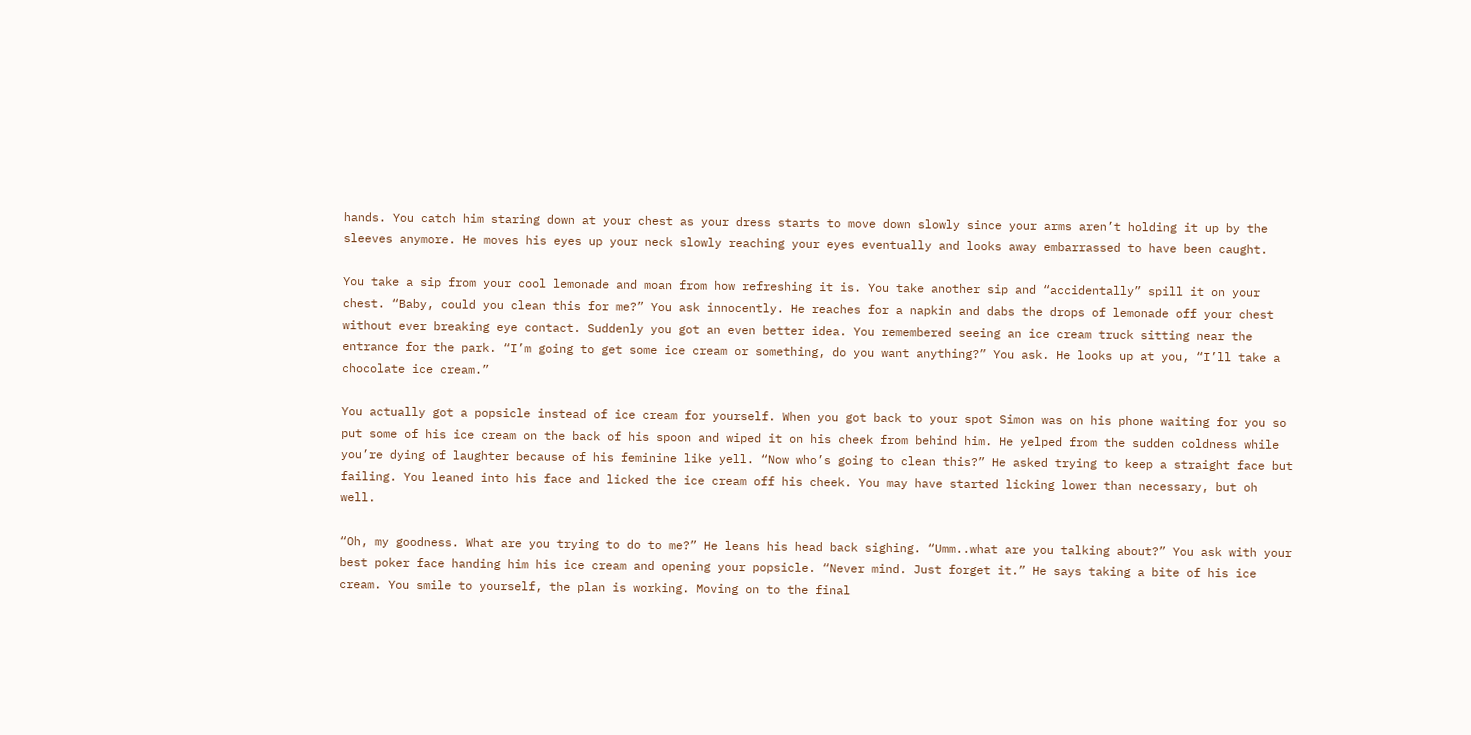hands. You catch him staring down at your chest as your dress starts to move down slowly since your arms aren’t holding it up by the sleeves anymore. He moves his eyes up your neck slowly reaching your eyes eventually and looks away embarrassed to have been caught.

You take a sip from your cool lemonade and moan from how refreshing it is. You take another sip and “accidentally” spill it on your chest. “Baby, could you clean this for me?” You ask innocently. He reaches for a napkin and dabs the drops of lemonade off your chest without ever breaking eye contact. Suddenly you got an even better idea. You remembered seeing an ice cream truck sitting near the entrance for the park. “I’m going to get some ice cream or something, do you want anything?” You ask. He looks up at you, “I’ll take a chocolate ice cream.”

You actually got a popsicle instead of ice cream for yourself. When you got back to your spot Simon was on his phone waiting for you so put some of his ice cream on the back of his spoon and wiped it on his cheek from behind him. He yelped from the sudden coldness while you’re dying of laughter because of his feminine like yell. “Now who’s going to clean this?” He asked trying to keep a straight face but failing. You leaned into his face and licked the ice cream off his cheek. You may have started licking lower than necessary, but oh well.

“Oh, my goodness. What are you trying to do to me?” He leans his head back sighing. “Umm..what are you talking about?” You ask with your best poker face handing him his ice cream and opening your popsicle. “Never mind. Just forget it.” He says taking a bite of his ice cream. You smile to yourself, the plan is working. Moving on to the final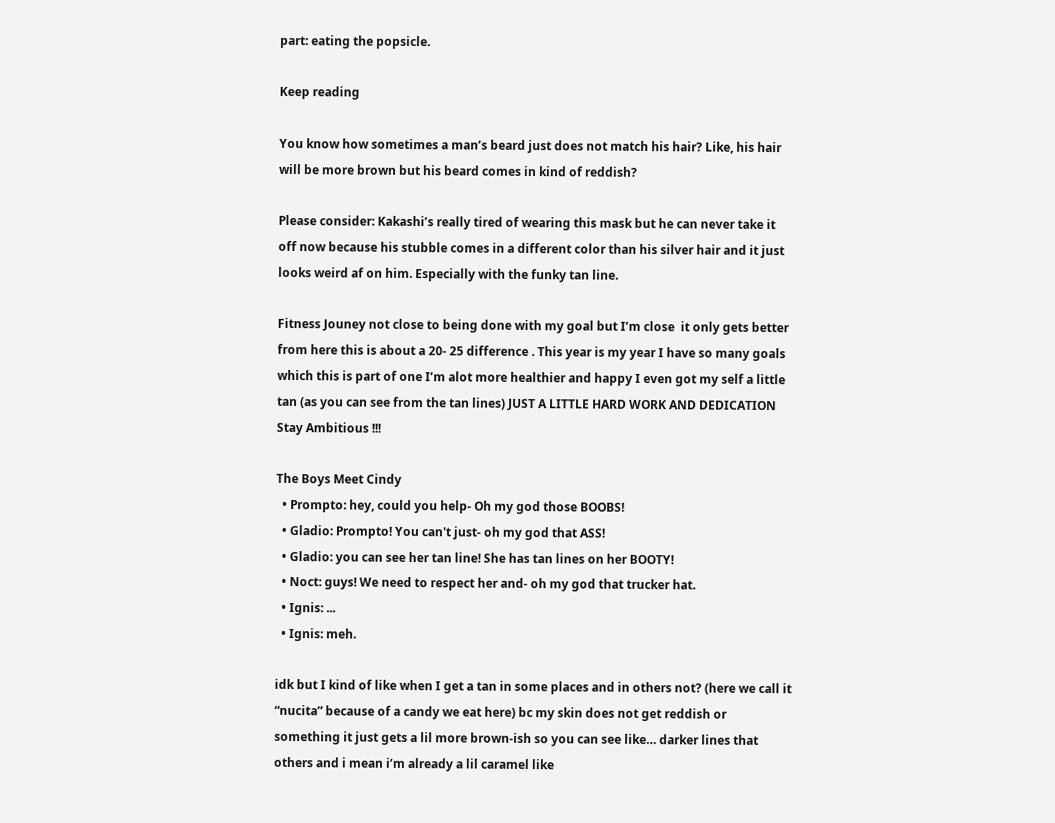part: eating the popsicle.

Keep reading

You know how sometimes a man’s beard just does not match his hair? Like, his hair will be more brown but his beard comes in kind of reddish?

Please consider: Kakashi’s really tired of wearing this mask but he can never take it off now because his stubble comes in a different color than his silver hair and it just looks weird af on him. Especially with the funky tan line.

Fitness Jouney not close to being done with my goal but I’m close  it only gets better from here this is about a 20- 25 difference . This year is my year I have so many goals which this is part of one I’m alot more healthier and happy I even got my self a little tan (as you can see from the tan lines) JUST A LITTLE HARD WORK AND DEDICATION
Stay Ambitious !!!

The Boys Meet Cindy
  • Prompto: hey, could you help- Oh my god those BOOBS!
  • Gladio: Prompto! You can't just- oh my god that ASS!
  • Gladio: you can see her tan line! She has tan lines on her BOOTY!
  • Noct: guys! We need to respect her and- oh my god that trucker hat.
  • Ignis: ...
  • Ignis: meh.

idk but I kind of like when I get a tan in some places and in others not? (here we call it “nucita” because of a candy we eat here) bc my skin does not get reddish or something it just gets a lil more brown-ish so you can see like… darker lines that others and i mean i’m already a lil caramel like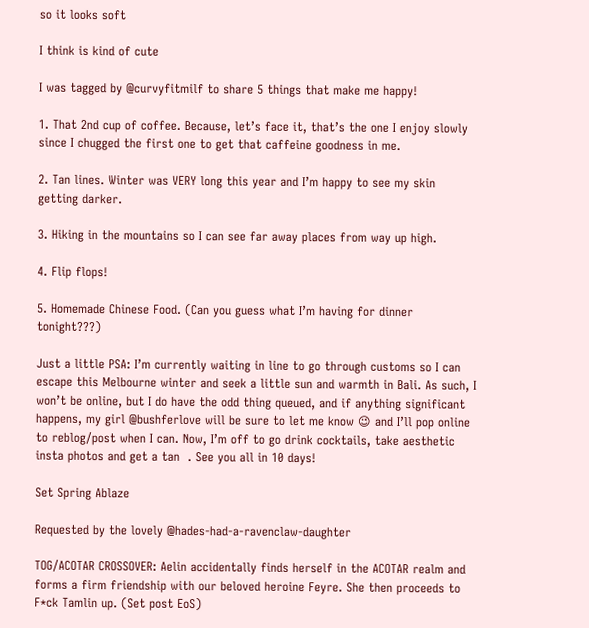so it looks soft

I think is kind of cute

I was tagged by @curvyfitmilf to share 5 things that make me happy!

1. That 2nd cup of coffee. Because, let’s face it, that’s the one I enjoy slowly since I chugged the first one to get that caffeine goodness in me.

2. Tan lines. Winter was VERY long this year and I’m happy to see my skin getting darker.

3. Hiking in the mountains so I can see far away places from way up high.

4. Flip flops!

5. Homemade Chinese Food. (Can you guess what I’m having for dinner tonight???)

Just a little PSA: I’m currently waiting in line to go through customs so I can escape this Melbourne winter and seek a little sun and warmth in Bali. As such, I won’t be online, but I do have the odd thing queued, and if anything significant happens, my girl @bushferlove will be sure to let me know 😉 and I’ll pop online to reblog/post when I can. Now, I’m off to go drink cocktails, take aesthetic insta photos and get a tan  . See you all in 10 days!

Set Spring Ablaze

Requested by the lovely @hades-had-a-ravenclaw-daughter

TOG/ACOTAR CROSSOVER: Aelin accidentally finds herself in the ACOTAR realm and forms a firm friendship with our beloved heroine Feyre. She then proceeds to F*ck Tamlin up. (Set post EoS)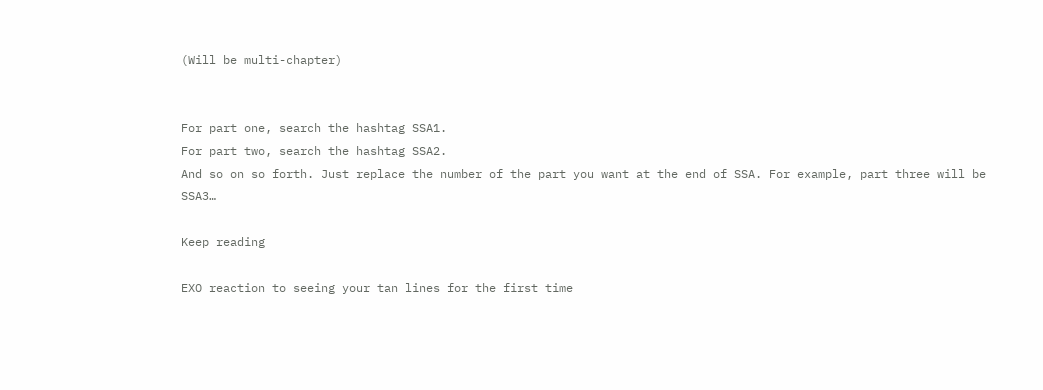(Will be multi-chapter)


For part one, search the hashtag SSA1.
For part two, search the hashtag SSA2.
And so on so forth. Just replace the number of the part you want at the end of SSA. For example, part three will be SSA3…

Keep reading

EXO reaction to seeing your tan lines for the first time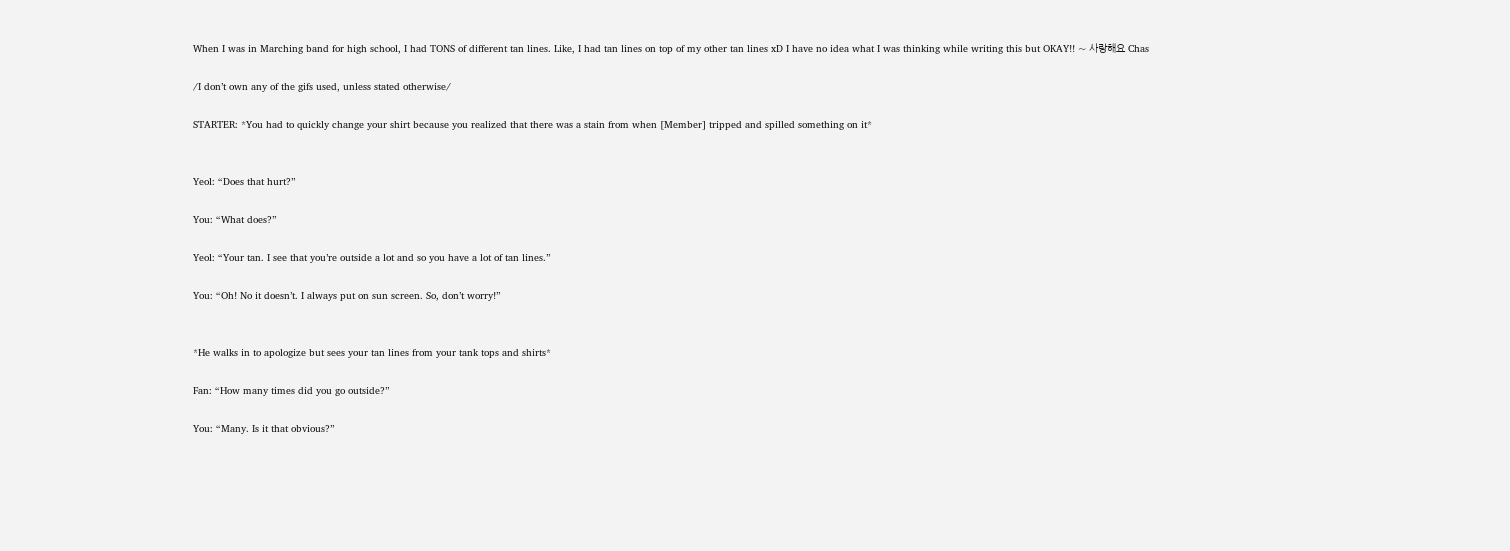When I was in Marching band for high school, I had TONS of different tan lines. Like, I had tan lines on top of my other tan lines xD I have no idea what I was thinking while writing this but OKAY!! ~ 사랑해요 Chas

/I don’t own any of the gifs used, unless stated otherwise/

STARTER: *You had to quickly change your shirt because you realized that there was a stain from when [Member] tripped and spilled something on it*


Yeol: “Does that hurt?”

You: “What does?”

Yeol: “Your tan. I see that you’re outside a lot and so you have a lot of tan lines.”

You: “Oh! No it doesn’t. I always put on sun screen. So, don’t worry!”


*He walks in to apologize but sees your tan lines from your tank tops and shirts*

Fan: “How many times did you go outside?”

You: “Many. Is it that obvious?”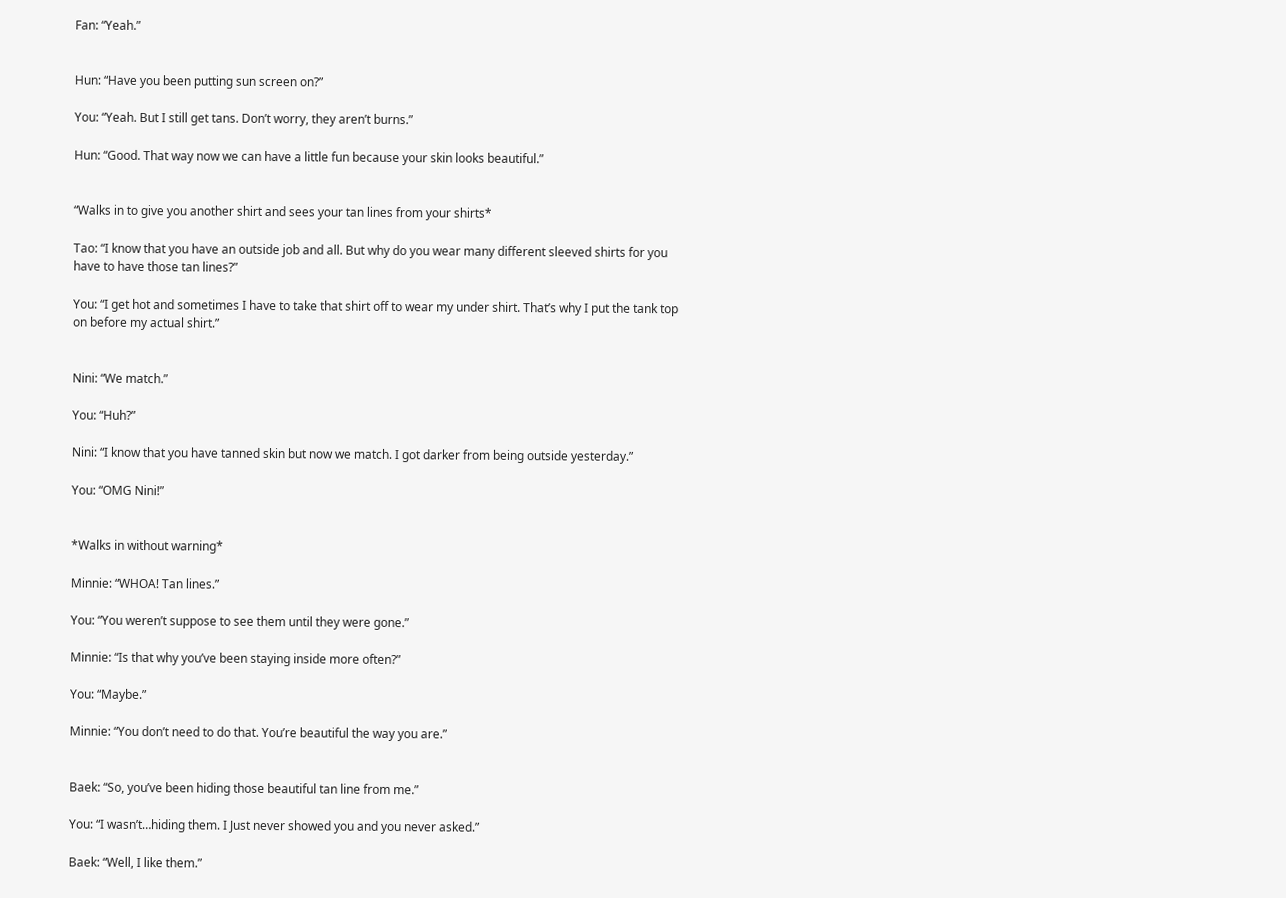Fan: “Yeah.”


Hun: “Have you been putting sun screen on?”

You: “Yeah. But I still get tans. Don’t worry, they aren’t burns.”

Hun: “Good. That way now we can have a little fun because your skin looks beautiful.”


“Walks in to give you another shirt and sees your tan lines from your shirts*

Tao: “I know that you have an outside job and all. But why do you wear many different sleeved shirts for you have to have those tan lines?”

You: “I get hot and sometimes I have to take that shirt off to wear my under shirt. That’s why I put the tank top on before my actual shirt.”


Nini: “We match.”

You: “Huh?”

Nini: “I know that you have tanned skin but now we match. I got darker from being outside yesterday.”

You: “OMG Nini!”


*Walks in without warning*

Minnie: “WHOA! Tan lines.”

You: “You weren’t suppose to see them until they were gone.”

Minnie: “Is that why you’ve been staying inside more often?”

You: “Maybe.”

Minnie: “You don’t need to do that. You’re beautiful the way you are.”


Baek: “So, you’ve been hiding those beautiful tan line from me.”

You: “I wasn’t…hiding them. I Just never showed you and you never asked.”

Baek: “Well, I like them.”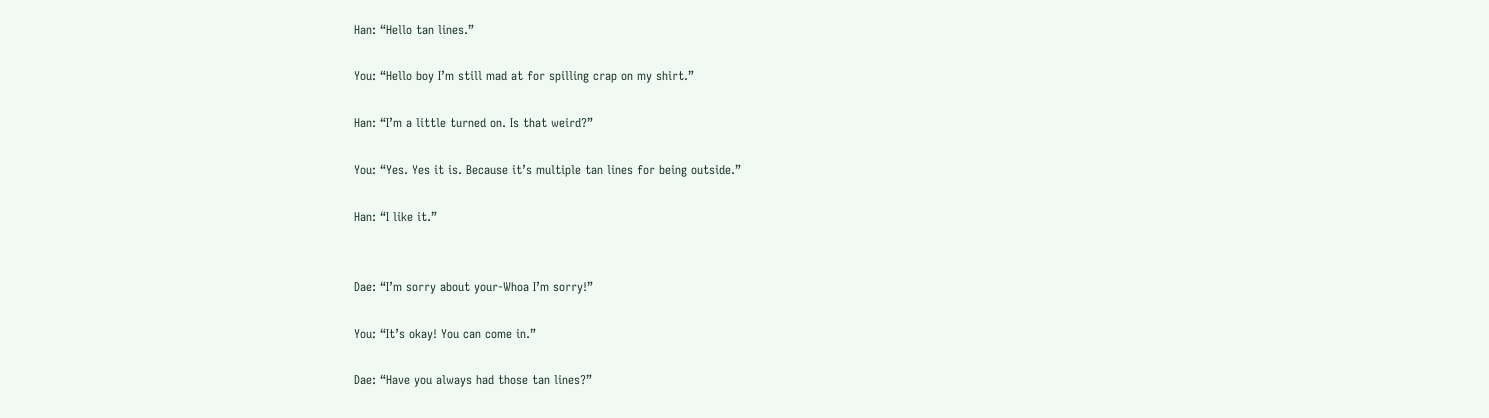Han: “Hello tan lines.”

You: “Hello boy I’m still mad at for spilling crap on my shirt.”

Han: “I’m a little turned on. Is that weird?”

You: “Yes. Yes it is. Because it’s multiple tan lines for being outside.”

Han: “I like it.”


Dae: “I’m sorry about your-Whoa I’m sorry!”

You: “It’s okay! You can come in.”

Dae: “Have you always had those tan lines?”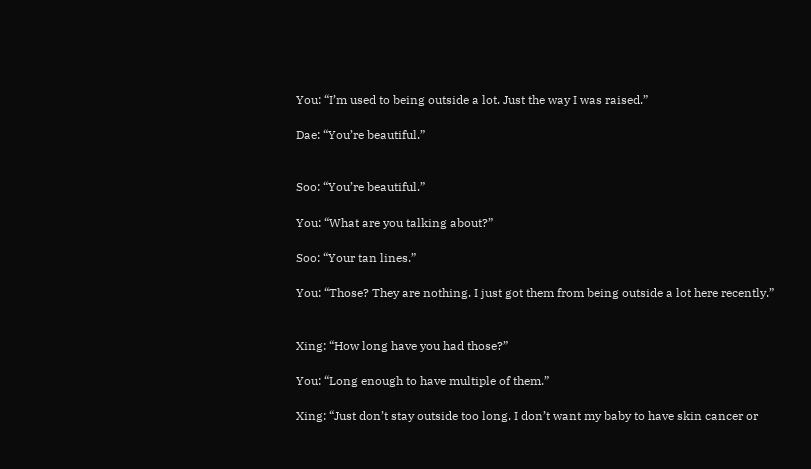You: “I’m used to being outside a lot. Just the way I was raised.”

Dae: “You’re beautiful.”


Soo: “You’re beautiful.”

You: “What are you talking about?”

Soo: “Your tan lines.”

You: “Those? They are nothing. I just got them from being outside a lot here recently.”


Xing: “How long have you had those?”

You: “Long enough to have multiple of them.”

Xing: “Just don’t stay outside too long. I don’t want my baby to have skin cancer or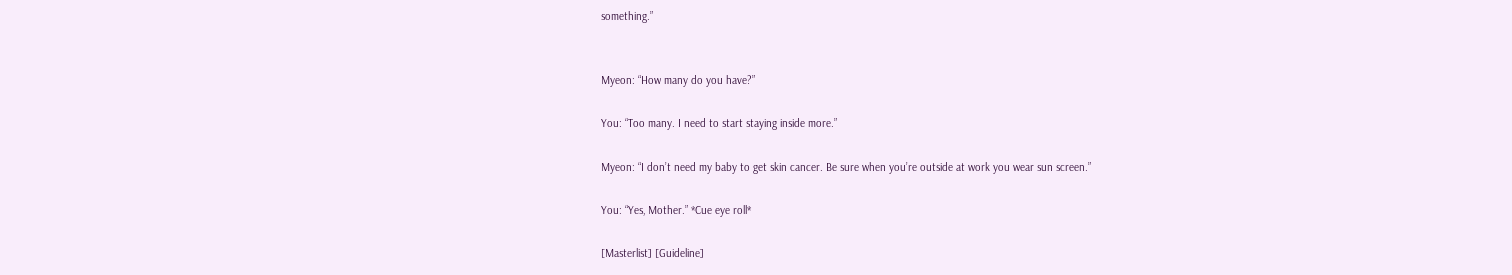something.”


Myeon: “How many do you have?”

You: “Too many. I need to start staying inside more.”

Myeon: “I don’t need my baby to get skin cancer. Be sure when you’re outside at work you wear sun screen.”

You: “Yes, Mother.” *Cue eye roll*

[Masterlist] [Guideline]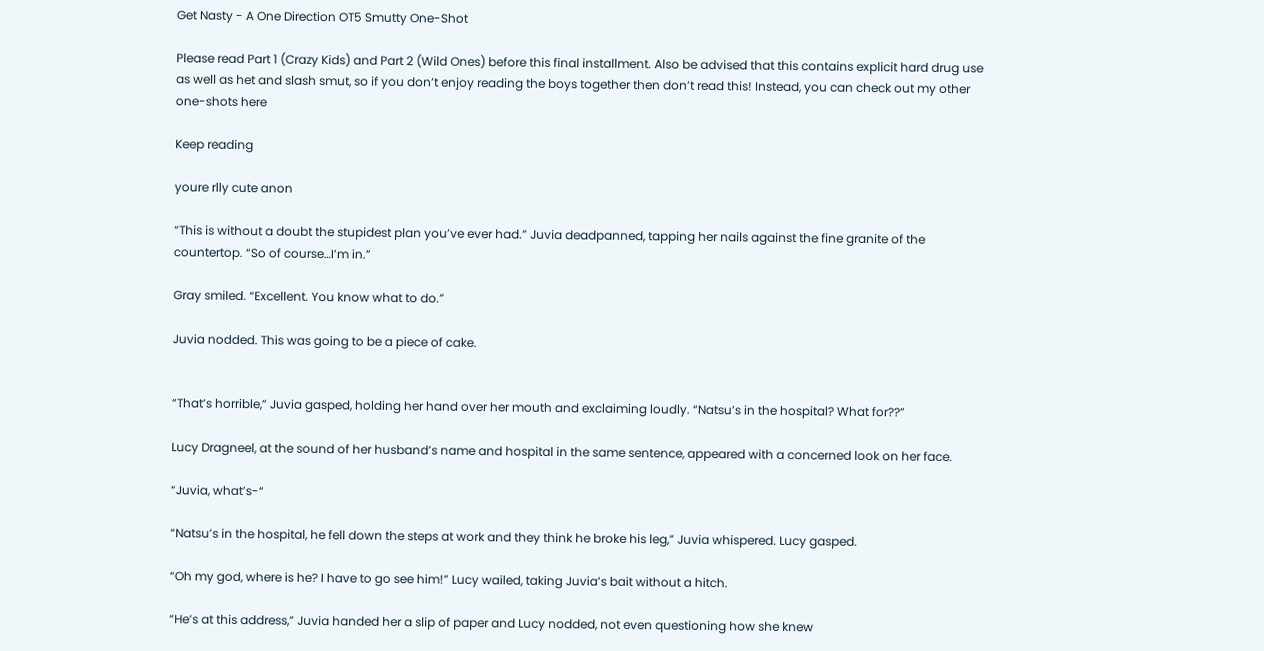Get Nasty - A One Direction OT5 Smutty One-Shot

Please read Part 1 (Crazy Kids) and Part 2 (Wild Ones) before this final installment. Also be advised that this contains explicit hard drug use as well as het and slash smut, so if you don’t enjoy reading the boys together then don’t read this! Instead, you can check out my other one-shots here

Keep reading

youre rlly cute anon

“This is without a doubt the stupidest plan you’ve ever had.” Juvia deadpanned, tapping her nails against the fine granite of the countertop. “So of course…I’m in.”

Gray smiled. “Excellent. You know what to do.”

Juvia nodded. This was going to be a piece of cake.


“That’s horrible,” Juvia gasped, holding her hand over her mouth and exclaiming loudly. “Natsu’s in the hospital? What for??”

Lucy Dragneel, at the sound of her husband’s name and hospital in the same sentence, appeared with a concerned look on her face.

“Juvia, what’s-“

“Natsu’s in the hospital, he fell down the steps at work and they think he broke his leg,” Juvia whispered. Lucy gasped.

“Oh my god, where is he? I have to go see him!” Lucy wailed, taking Juvia’s bait without a hitch.

“He’s at this address,” Juvia handed her a slip of paper and Lucy nodded, not even questioning how she knew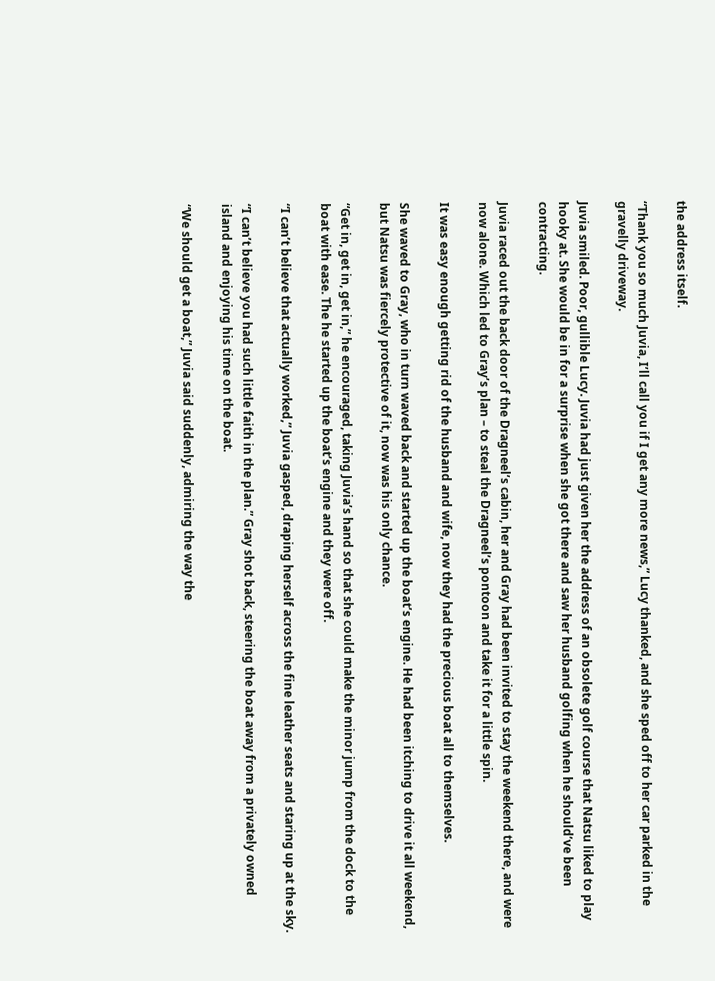the address itself.

“Thank you so much Juvia, I’ll call you if I get any more news,” Lucy thanked, and she sped off to her car parked in the gravelly driveway.

Juvia smiled. Poor, gullible Lucy. Juvia had just given her the address of an obsolete golf course that Natsu liked to play hooky at. She would be in for a surprise when she got there and saw her husband golfing when he should’ve been contracting.

Juvia raced out the back door of the Dragneel’s cabin, her and Gray had been invited to stay the weekend there, and were now alone. Which led to Gray’s plan – to steal the Dragneel’s pontoon and take it for a little spin.

It was easy enough getting rid of the husband and wife, now they had the precious boat all to themselves.

She waved to Gray, who in turn waved back and started up the boat’s engine. He had been itching to drive it all weekend, but Natsu was fiercely protective of it, now was his only chance.

“Get in, get in, get in,” he encouraged, taking Juvia’s hand so that she could make the minor jump from the dock to the boat with ease. The he started up the boat’s engine and they were off.

“I can’t believe that actually worked,” Juvia gasped, draping herself across the fine leather seats and staring up at the sky.

“I can’t believe you had such little faith in the plan.” Gray shot back, steering the boat away from a privately owned island and enjoying his time on the boat.

“We should get a boat,” Juvia said suddenly, admiring the way the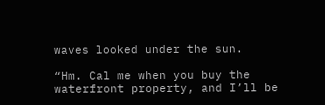waves looked under the sun.

“Hm. Cal me when you buy the waterfront property, and I’ll be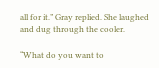all for it.” Gray replied. She laughed and dug through the cooler.

“What do you want to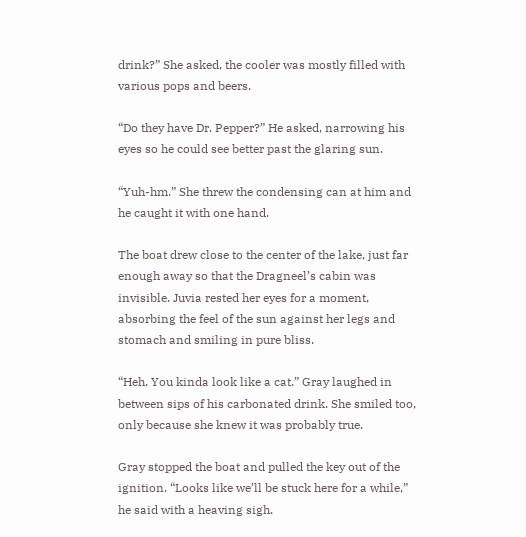drink?” She asked, the cooler was mostly filled with various pops and beers.

“Do they have Dr. Pepper?” He asked, narrowing his eyes so he could see better past the glaring sun.

“Yuh-hm.” She threw the condensing can at him and he caught it with one hand.

The boat drew close to the center of the lake, just far enough away so that the Dragneel’s cabin was invisible. Juvia rested her eyes for a moment, absorbing the feel of the sun against her legs and stomach and smiling in pure bliss.

“Heh. You kinda look like a cat.” Gray laughed in between sips of his carbonated drink. She smiled too, only because she knew it was probably true.

Gray stopped the boat and pulled the key out of the ignition. “Looks like we’ll be stuck here for a while,” he said with a heaving sigh.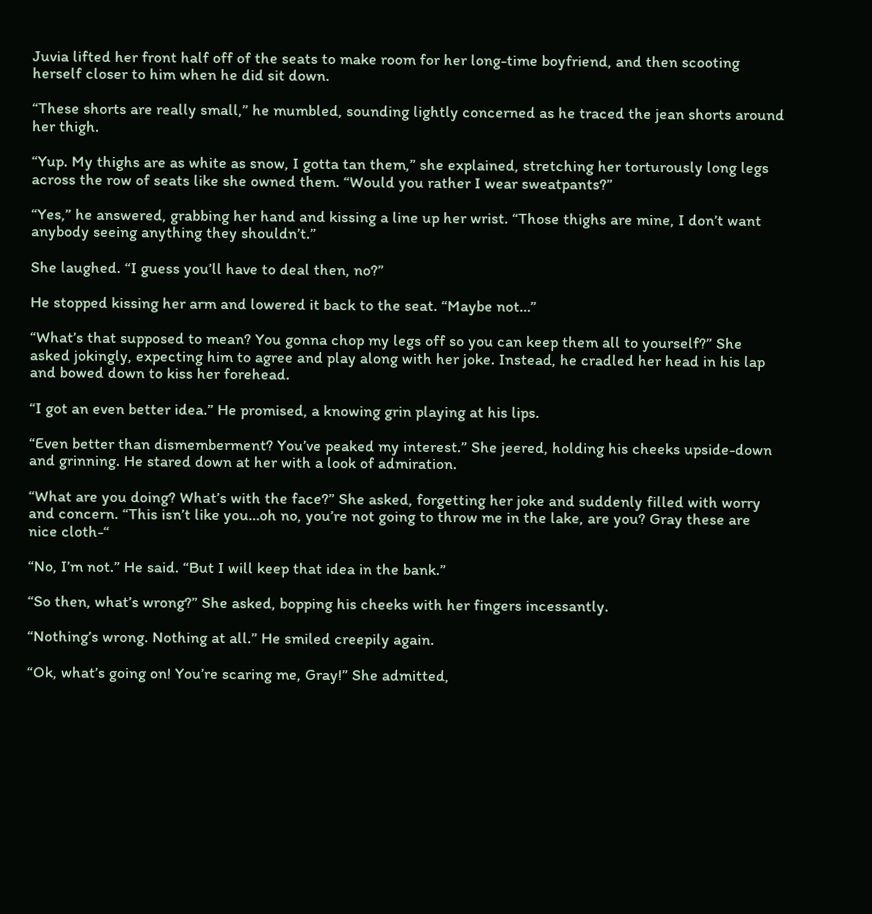Juvia lifted her front half off of the seats to make room for her long-time boyfriend, and then scooting herself closer to him when he did sit down.

“These shorts are really small,” he mumbled, sounding lightly concerned as he traced the jean shorts around her thigh.

“Yup. My thighs are as white as snow, I gotta tan them,” she explained, stretching her torturously long legs across the row of seats like she owned them. “Would you rather I wear sweatpants?”

“Yes,” he answered, grabbing her hand and kissing a line up her wrist. “Those thighs are mine, I don’t want anybody seeing anything they shouldn’t.”

She laughed. “I guess you’ll have to deal then, no?”

He stopped kissing her arm and lowered it back to the seat. “Maybe not…”

“What’s that supposed to mean? You gonna chop my legs off so you can keep them all to yourself?” She asked jokingly, expecting him to agree and play along with her joke. Instead, he cradled her head in his lap and bowed down to kiss her forehead.

“I got an even better idea.” He promised, a knowing grin playing at his lips.

“Even better than dismemberment? You’ve peaked my interest.” She jeered, holding his cheeks upside-down and grinning. He stared down at her with a look of admiration.

“What are you doing? What’s with the face?” She asked, forgetting her joke and suddenly filled with worry and concern. “This isn’t like you…oh no, you’re not going to throw me in the lake, are you? Gray these are nice cloth-“

“No, I’m not.” He said. “But I will keep that idea in the bank.”

“So then, what’s wrong?” She asked, bopping his cheeks with her fingers incessantly.

“Nothing’s wrong. Nothing at all.” He smiled creepily again.

“Ok, what’s going on! You’re scaring me, Gray!” She admitted,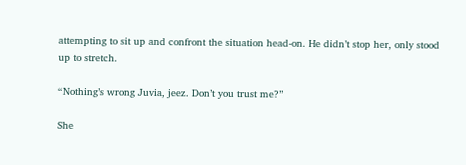attempting to sit up and confront the situation head-on. He didn’t stop her, only stood up to stretch.

“Nothing’s wrong Juvia, jeez. Don’t you trust me?”

She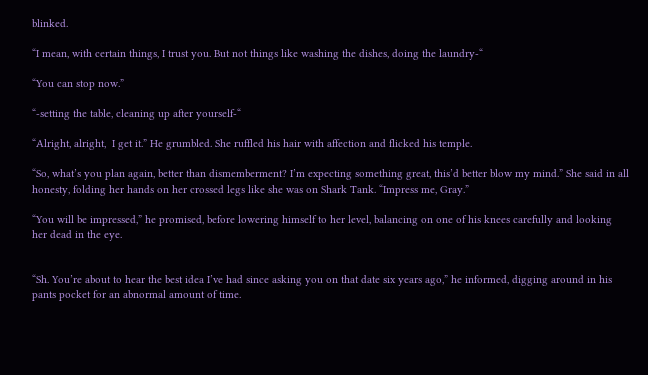blinked.

“I mean, with certain things, I trust you. But not things like washing the dishes, doing the laundry-“

“You can stop now.”

“-setting the table, cleaning up after yourself-“

“Alright, alright,  I get it.” He grumbled. She ruffled his hair with affection and flicked his temple.

“So, what’s you plan again, better than dismemberment? I’m expecting something great, this’d better blow my mind.” She said in all honesty, folding her hands on her crossed legs like she was on Shark Tank. “Impress me, Gray.”

“You will be impressed,” he promised, before lowering himself to her level, balancing on one of his knees carefully and looking her dead in the eye.


“Sh. You’re about to hear the best idea I’ve had since asking you on that date six years ago,” he informed, digging around in his pants pocket for an abnormal amount of time.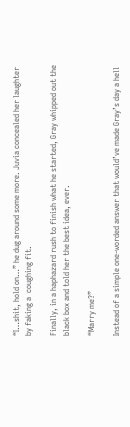“I…shit, hold on…” he dug around some more. Juvia concealed her laughter by faking a  coughing fit.

Finally, in a haphazard rush to finish what he started, Gray whipped out the black box and told her the best idea, ever.

“Marry me?”

Instead of a simple one-worded answer that would’ve made Gray’s day a hell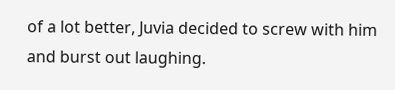of a lot better, Juvia decided to screw with him and burst out laughing.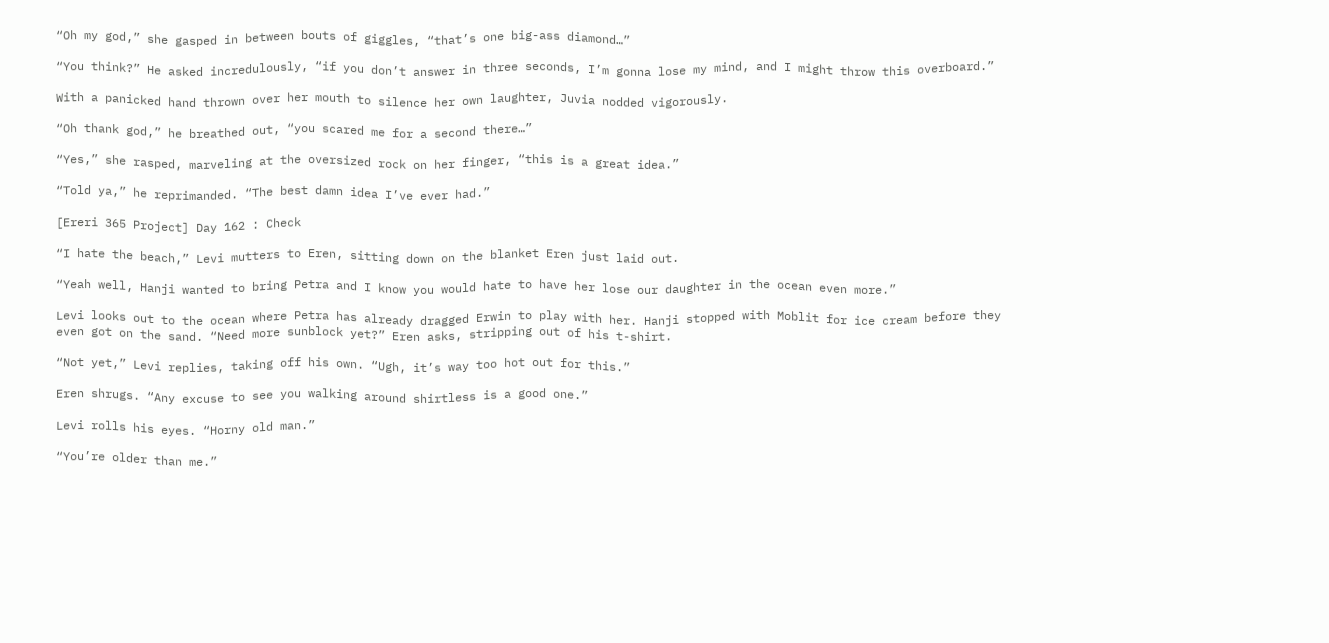“Oh my god,” she gasped in between bouts of giggles, “that’s one big-ass diamond…”

“You think?” He asked incredulously, “if you don’t answer in three seconds, I’m gonna lose my mind, and I might throw this overboard.”

With a panicked hand thrown over her mouth to silence her own laughter, Juvia nodded vigorously.

“Oh thank god,” he breathed out, “you scared me for a second there…”

“Yes,” she rasped, marveling at the oversized rock on her finger, “this is a great idea.”

“Told ya,” he reprimanded. “The best damn idea I’ve ever had.”

[Ereri 365 Project] Day 162 : Check

“I hate the beach,” Levi mutters to Eren, sitting down on the blanket Eren just laid out.

“Yeah well, Hanji wanted to bring Petra and I know you would hate to have her lose our daughter in the ocean even more.”

Levi looks out to the ocean where Petra has already dragged Erwin to play with her. Hanji stopped with Moblit for ice cream before they even got on the sand. “Need more sunblock yet?” Eren asks, stripping out of his t-shirt.

“Not yet,” Levi replies, taking off his own. “Ugh, it’s way too hot out for this.”

Eren shrugs. “Any excuse to see you walking around shirtless is a good one.”

Levi rolls his eyes. “Horny old man.”

“You’re older than me.”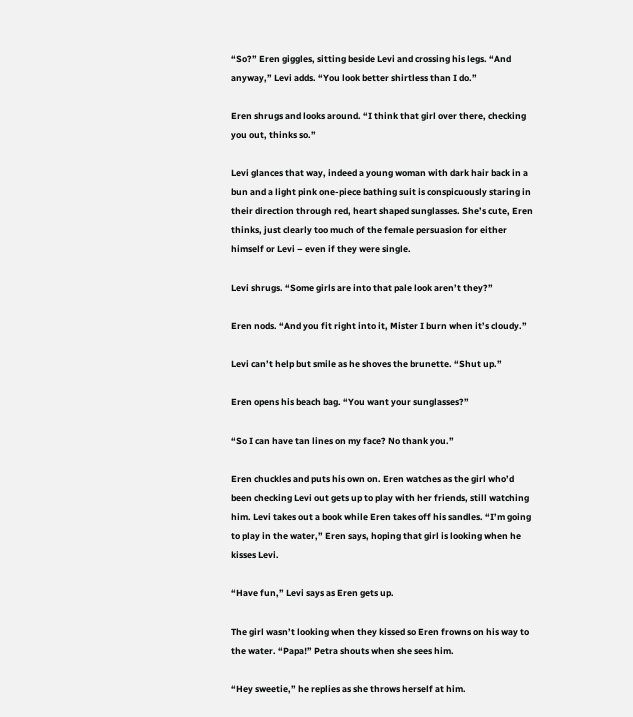“So?” Eren giggles, sitting beside Levi and crossing his legs. “And anyway,” Levi adds. “You look better shirtless than I do.”

Eren shrugs and looks around. “I think that girl over there, checking you out, thinks so.”

Levi glances that way, indeed a young woman with dark hair back in a bun and a light pink one-piece bathing suit is conspicuously staring in their direction through red, heart shaped sunglasses. She’s cute, Eren thinks, just clearly too much of the female persuasion for either himself or Levi – even if they were single.

Levi shrugs. “Some girls are into that pale look aren’t they?”

Eren nods. “And you fit right into it, Mister I burn when it’s cloudy.”

Levi can’t help but smile as he shoves the brunette. “Shut up.”

Eren opens his beach bag. “You want your sunglasses?”

“So I can have tan lines on my face? No thank you.”

Eren chuckles and puts his own on. Eren watches as the girl who’d been checking Levi out gets up to play with her friends, still watching him. Levi takes out a book while Eren takes off his sandles. “I’m going to play in the water,” Eren says, hoping that girl is looking when he kisses Levi.

“Have fun,” Levi says as Eren gets up.

The girl wasn’t looking when they kissed so Eren frowns on his way to the water. “Papa!” Petra shouts when she sees him.

“Hey sweetie,” he replies as she throws herself at him.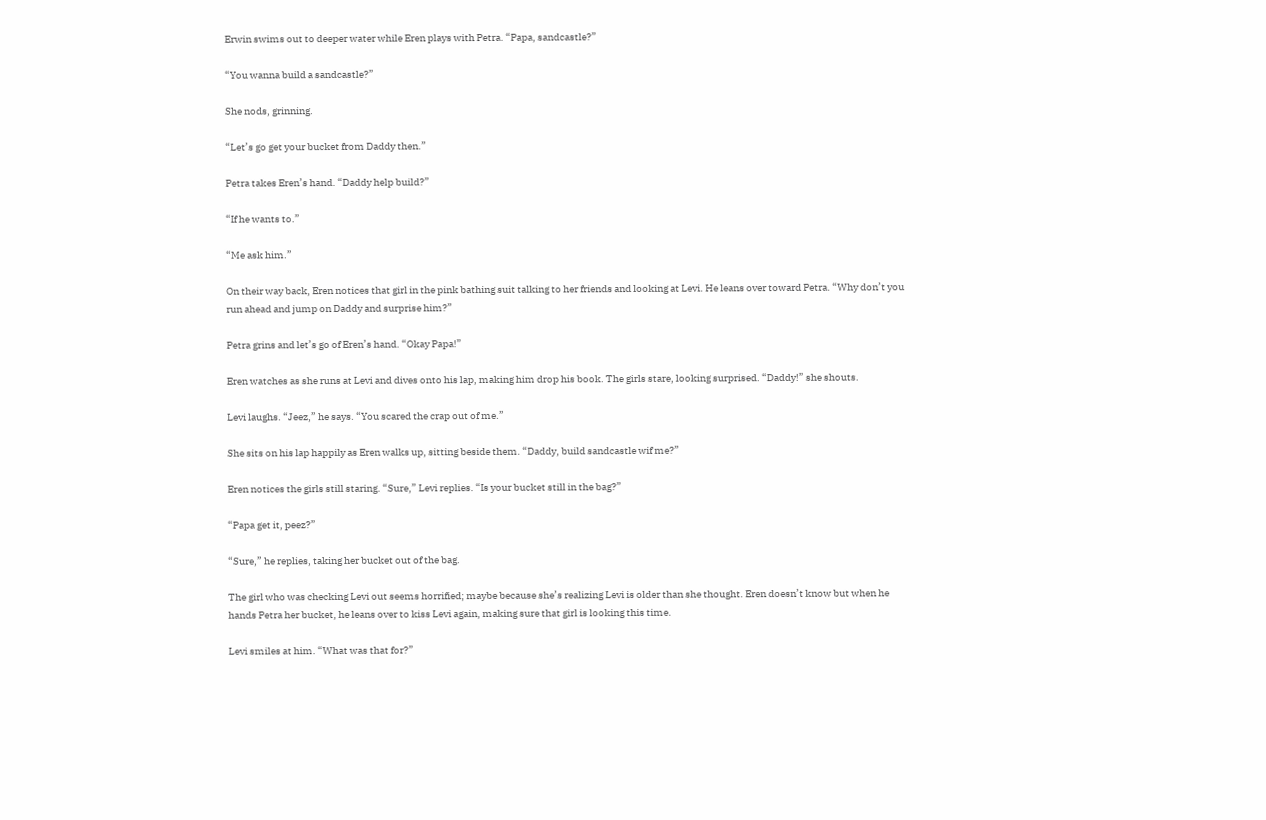Erwin swims out to deeper water while Eren plays with Petra. “Papa, sandcastle?”

“You wanna build a sandcastle?”

She nods, grinning.

“Let’s go get your bucket from Daddy then.”

Petra takes Eren’s hand. “Daddy help build?”

“If he wants to.”

“Me ask him.”

On their way back, Eren notices that girl in the pink bathing suit talking to her friends and looking at Levi. He leans over toward Petra. “Why don’t you run ahead and jump on Daddy and surprise him?”

Petra grins and let’s go of Eren’s hand. “Okay Papa!”

Eren watches as she runs at Levi and dives onto his lap, making him drop his book. The girls stare, looking surprised. “Daddy!” she shouts.

Levi laughs. “Jeez,” he says. “You scared the crap out of me.”

She sits on his lap happily as Eren walks up, sitting beside them. “Daddy, build sandcastle wif me?”

Eren notices the girls still staring. “Sure,” Levi replies. “Is your bucket still in the bag?”

“Papa get it, peez?”

“Sure,” he replies, taking her bucket out of the bag.

The girl who was checking Levi out seems horrified; maybe because she’s realizing Levi is older than she thought. Eren doesn’t know but when he hands Petra her bucket, he leans over to kiss Levi again, making sure that girl is looking this time.

Levi smiles at him. “What was that for?”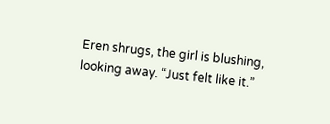Eren shrugs, the girl is blushing, looking away. “Just felt like it.”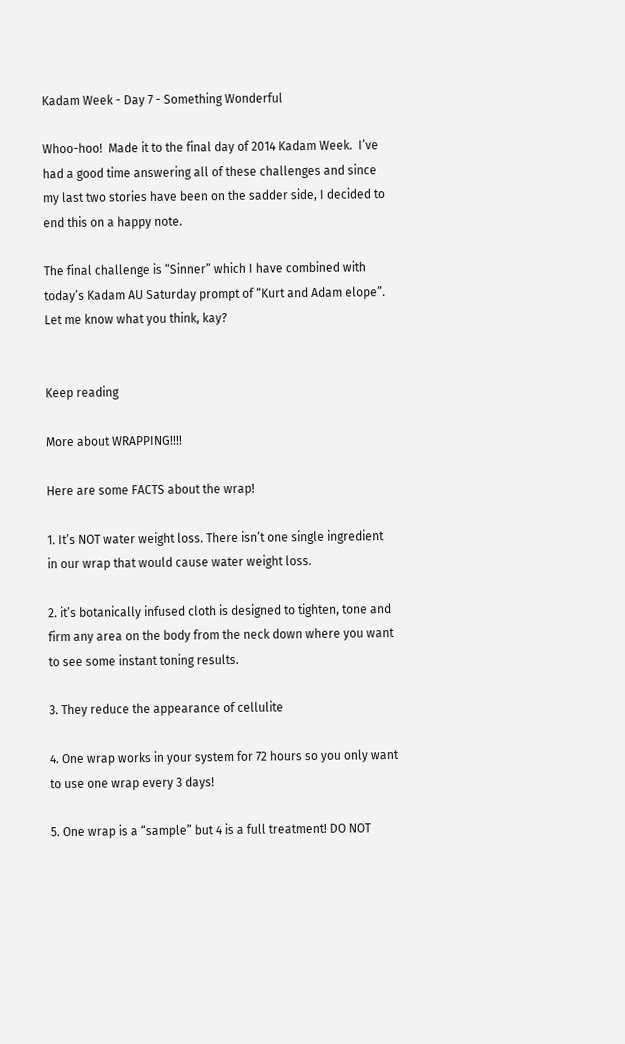Kadam Week - Day 7 - Something Wonderful

Whoo-hoo!  Made it to the final day of 2014 Kadam Week.  I’ve had a good time answering all of these challenges and since my last two stories have been on the sadder side, I decided to end this on a happy note.

The final challenge is “Sinner” which I have combined with today’s Kadam AU Saturday prompt of “Kurt and Adam elope”.  Let me know what you think, kay?


Keep reading

More about WRAPPING!!!!

Here are some FACTS about the wrap!

1. It’s NOT water weight loss. There isn’t one single ingredient in our wrap that would cause water weight loss.

2. it’s botanically infused cloth is designed to tighten, tone and firm any area on the body from the neck down where you want to see some instant toning results.

3. They reduce the appearance of cellulite

4. One wrap works in your system for 72 hours so you only want to use one wrap every 3 days!

5. One wrap is a “sample” but 4 is a full treatment! DO NOT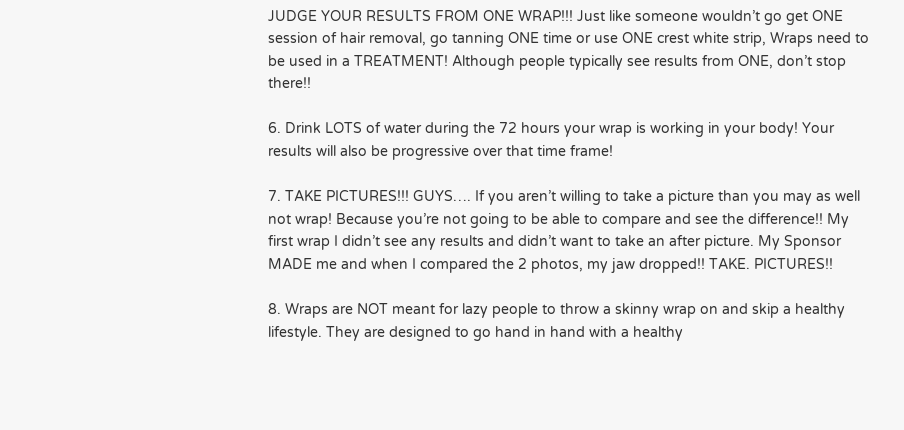JUDGE YOUR RESULTS FROM ONE WRAP!!! Just like someone wouldn’t go get ONE session of hair removal, go tanning ONE time or use ONE crest white strip, Wraps need to be used in a TREATMENT! Although people typically see results from ONE, don’t stop there!!

6. Drink LOTS of water during the 72 hours your wrap is working in your body! Your results will also be progressive over that time frame!

7. TAKE PICTURES!!! GUYS…. If you aren’t willing to take a picture than you may as well not wrap! Because you’re not going to be able to compare and see the difference!! My first wrap I didn’t see any results and didn’t want to take an after picture. My Sponsor MADE me and when I compared the 2 photos, my jaw dropped!! TAKE. PICTURES!!

8. Wraps are NOT meant for lazy people to throw a skinny wrap on and skip a healthy lifestyle. They are designed to go hand in hand with a healthy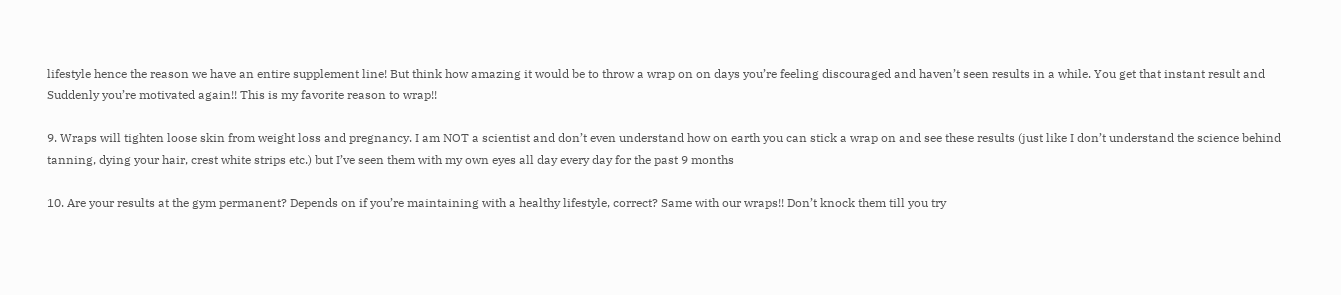lifestyle hence the reason we have an entire supplement line! But think how amazing it would be to throw a wrap on on days you’re feeling discouraged and haven’t seen results in a while. You get that instant result and Suddenly you’re motivated again!! This is my favorite reason to wrap!!

9. Wraps will tighten loose skin from weight loss and pregnancy. I am NOT a scientist and don’t even understand how on earth you can stick a wrap on and see these results (just like I don’t understand the science behind tanning, dying your hair, crest white strips etc.) but I’ve seen them with my own eyes all day every day for the past 9 months

10. Are your results at the gym permanent? Depends on if you’re maintaining with a healthy lifestyle, correct? Same with our wraps!! Don’t knock them till you try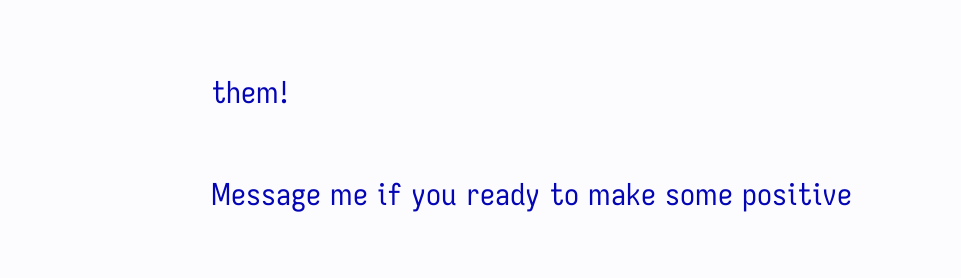them!

Message me if you ready to make some positive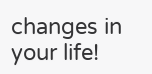changes in your life!